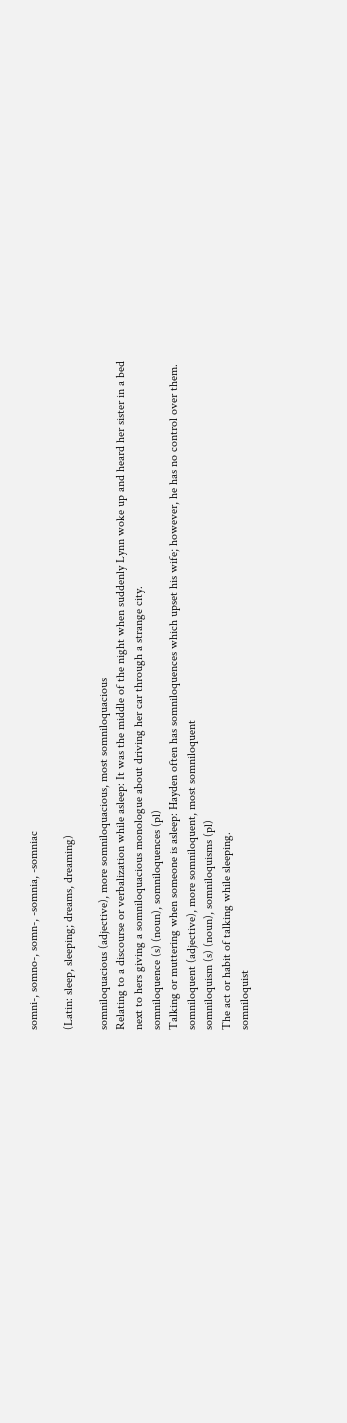somni-, somno-, somn-, -somnia, -somniac

(Latin: sleep, sleeping; dreams, dreaming)

somniloquacious (adjective), more somniloquacious, most somniloquacious
Relating to a discourse or verbalization while asleep: It was the middle of the night when suddenly Lynn woke up and heard her sister in a bed next to hers giving a somniloquacious monologue about driving her car through a strange city.
somniloquence (s) (noun), somniloquences (pl)
Talking or muttering when someone is asleep: Hayden often has somniloquences which upset his wife; however, he has no control over them.
somniloquent (adjective), more somniloquent, most somniloquent
somniloquism (s) (noun), somniloquisms (pl)
The act or habit of talking while sleeping.
somniloquist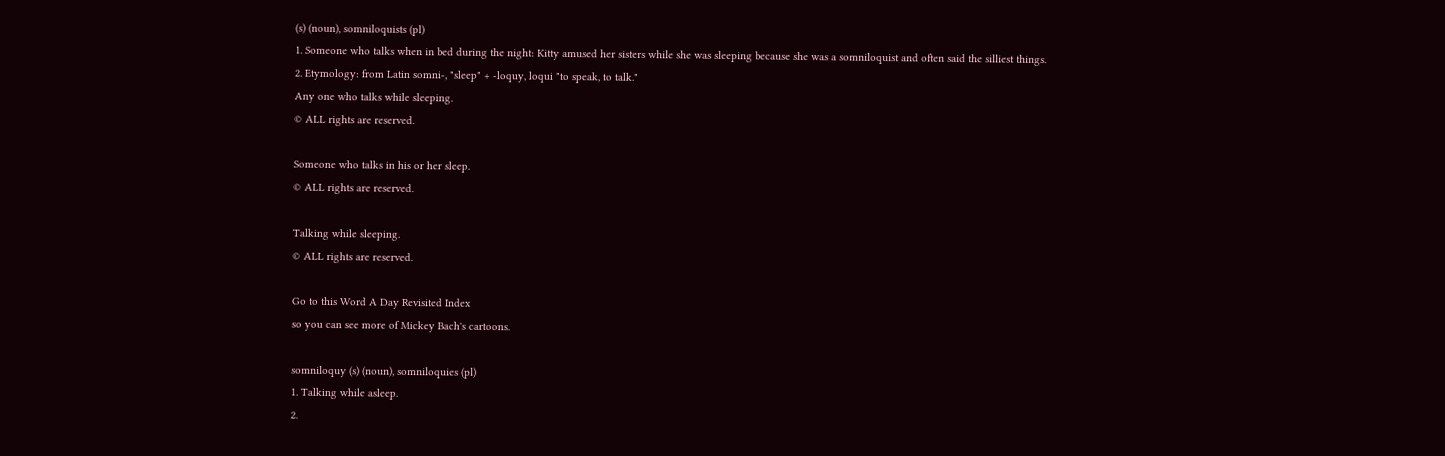(s) (noun), somniloquists (pl)
1. Someone who talks when in bed during the night: Kitty amused her sisters while she was sleeping because she was a somniloquist and often said the silliest things.
2. Etymology: from Latin somni-, "sleep" + -loquy, loqui "to speak, to talk."
Any one who talks while sleeping.
© ALL rights are reserved.

Someone who talks in his or her sleep.
© ALL rights are reserved.

Talking while sleeping.
© ALL rights are reserved.

Go to this Word A Day Revisited Index
so you can see more of Mickey Bach's cartoons.

somniloquy (s) (noun), somniloquies (pl)
1. Talking while asleep.
2.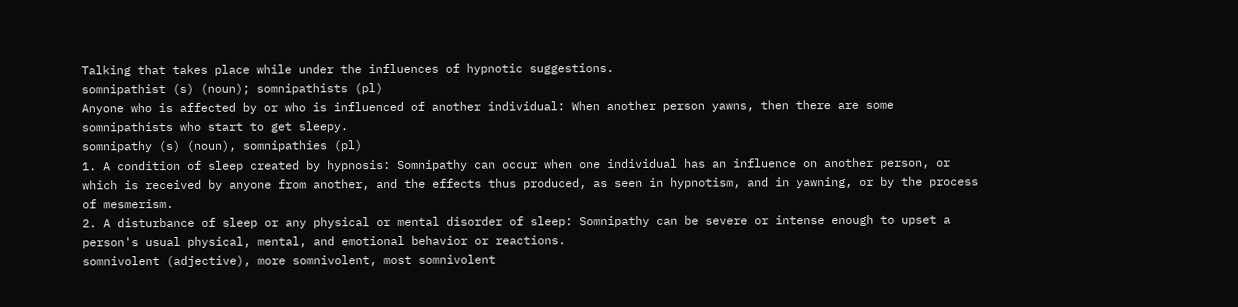Talking that takes place while under the influences of hypnotic suggestions.
somnipathist (s) (noun); somnipathists (pl)
Anyone who is affected by or who is influenced of another individual: When another person yawns, then there are some somnipathists who start to get sleepy.
somnipathy (s) (noun), somnipathies (pl)
1. A condition of sleep created by hypnosis: Somnipathy can occur when one individual has an influence on another person, or which is received by anyone from another, and the effects thus produced, as seen in hypnotism, and in yawning, or by the process of mesmerism.
2. A disturbance of sleep or any physical or mental disorder of sleep: Somnipathy can be severe or intense enough to upset a person's usual physical, mental, and emotional behavior or reactions.
somnivolent (adjective), more somnivolent, most somnivolent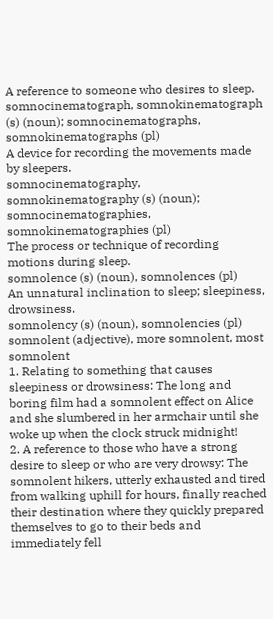A reference to someone who desires to sleep.
somnocinematograph, somnokinematograph (s) (noun); somnocinematographs, somnokinematographs (pl)
A device for recording the movements made by sleepers.
somnocinematography, somnokinematography (s) (noun); somnocinematographies, somnokinematographies (pl)
The process or technique of recording motions during sleep.
somnolence (s) (noun), somnolences (pl)
An unnatural inclination to sleep; sleepiness, drowsiness.
somnolency (s) (noun), somnolencies (pl)
somnolent (adjective), more somnolent, most somnolent
1. Relating to something that causes sleepiness or drowsiness: The long and boring film had a somnolent effect on Alice and she slumbered in her armchair until she woke up when the clock struck midnight!
2. A reference to those who have a strong desire to sleep or who are very drowsy: The somnolent hikers, utterly exhausted and tired from walking uphill for hours, finally reached their destination where they quickly prepared themselves to go to their beds and immediately fell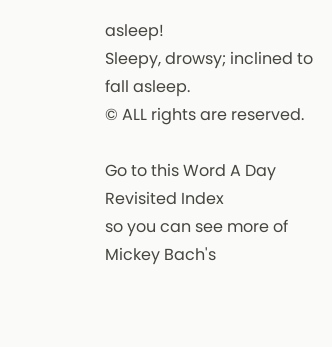asleep!
Sleepy, drowsy; inclined to fall asleep.
© ALL rights are reserved.

Go to this Word A Day Revisited Index
so you can see more of Mickey Bach's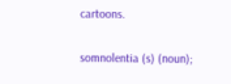cartoons.

somnolentia (s) (noun);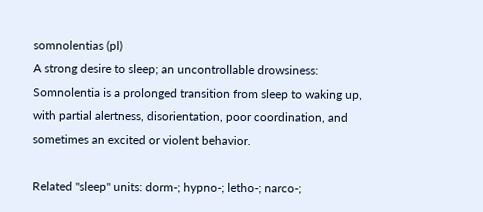somnolentias (pl)
A strong desire to sleep; an uncontrollable drowsiness: Somnolentia is a prolonged transition from sleep to waking up, with partial alertness, disorientation, poor coordination, and sometimes an excited or violent behavior.

Related "sleep" units: dorm-; hypno-; letho-; narco-;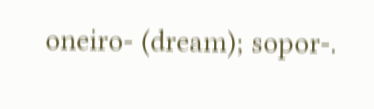oneiro- (dream); sopor-.